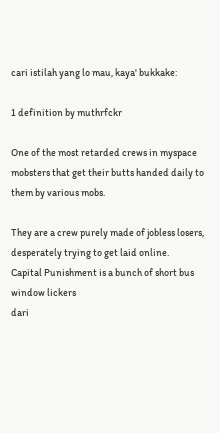cari istilah yang lo mau, kaya' bukkake:

1 definition by muthrfckr

One of the most retarded crews in myspace mobsters that get their butts handed daily to them by various mobs.

They are a crew purely made of jobless losers, desperately trying to get laid online.
Capital Punishment is a bunch of short bus window lickers
dari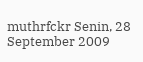muthrfckr Senin, 28 September 2009